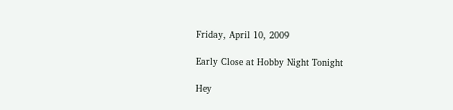Friday, April 10, 2009

Early Close at Hobby Night Tonight

Hey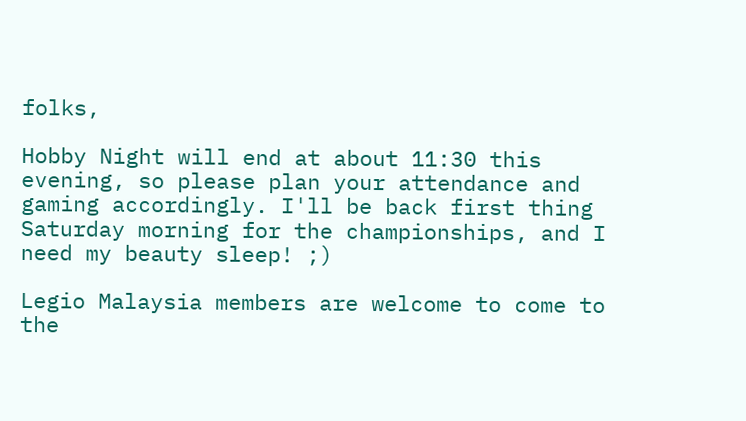folks,

Hobby Night will end at about 11:30 this evening, so please plan your attendance and gaming accordingly. I'll be back first thing Saturday morning for the championships, and I need my beauty sleep! ;)

Legio Malaysia members are welcome to come to the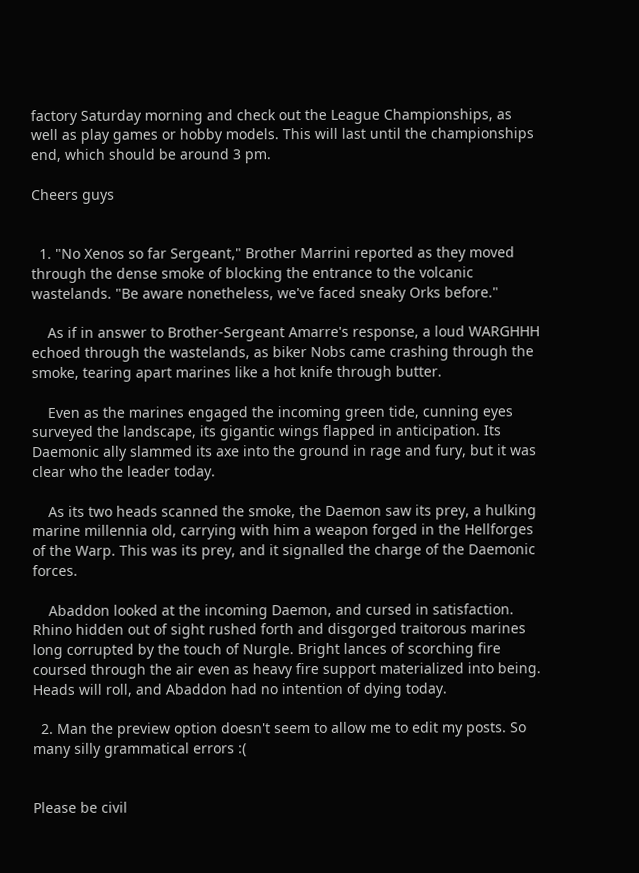factory Saturday morning and check out the League Championships, as well as play games or hobby models. This will last until the championships end, which should be around 3 pm.

Cheers guys


  1. "No Xenos so far Sergeant," Brother Marrini reported as they moved through the dense smoke of blocking the entrance to the volcanic wastelands. "Be aware nonetheless, we've faced sneaky Orks before."

    As if in answer to Brother-Sergeant Amarre's response, a loud WARGHHH echoed through the wastelands, as biker Nobs came crashing through the smoke, tearing apart marines like a hot knife through butter.

    Even as the marines engaged the incoming green tide, cunning eyes surveyed the landscape, its gigantic wings flapped in anticipation. Its Daemonic ally slammed its axe into the ground in rage and fury, but it was clear who the leader today.

    As its two heads scanned the smoke, the Daemon saw its prey, a hulking marine millennia old, carrying with him a weapon forged in the Hellforges of the Warp. This was its prey, and it signalled the charge of the Daemonic forces.

    Abaddon looked at the incoming Daemon, and cursed in satisfaction. Rhino hidden out of sight rushed forth and disgorged traitorous marines long corrupted by the touch of Nurgle. Bright lances of scorching fire coursed through the air even as heavy fire support materialized into being. Heads will roll, and Abaddon had no intention of dying today.

  2. Man the preview option doesn't seem to allow me to edit my posts. So many silly grammatical errors :(


Please be civil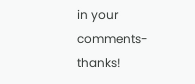in your comments- thanks!